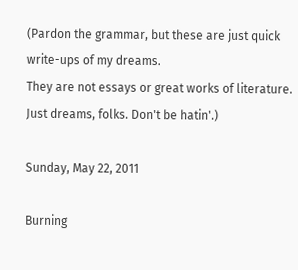(Pardon the grammar, but these are just quick write-ups of my dreams.
They are not essays or great works of literature. Just dreams, folks. Don't be hatin'.)

Sunday, May 22, 2011

Burning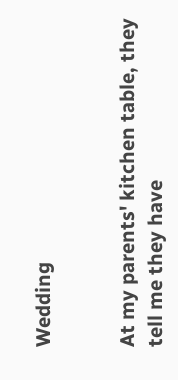Wedding


At my parents' kitchen table, they tell me they have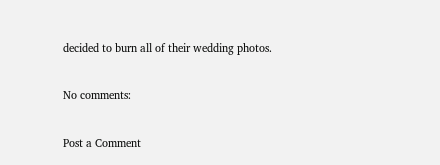decided to burn all of their wedding photos.

No comments:

Post a Comment